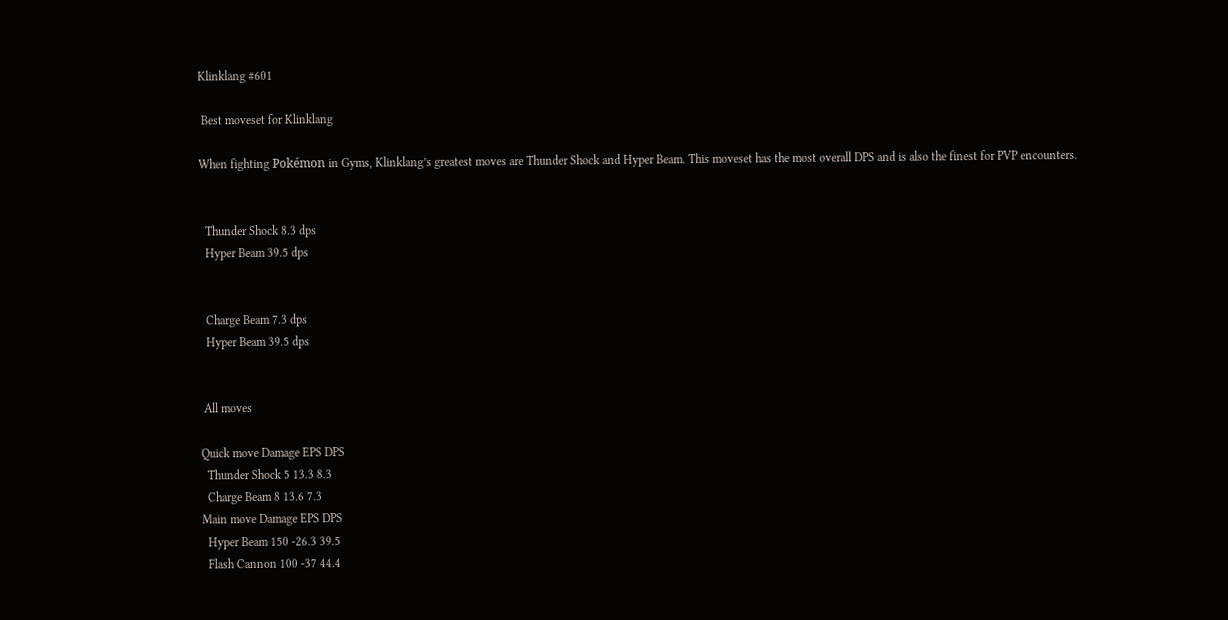Klinklang #601

 Best moveset for Klinklang

When fighting Pokémon in Gyms, Klinklang’s greatest moves are Thunder Shock and Hyper Beam. This moveset has the most overall DPS and is also the finest for PVP encounters.


  Thunder Shock 8.3 dps
  Hyper Beam 39.5 dps


  Charge Beam 7.3 dps
  Hyper Beam 39.5 dps


 All moves

Quick move Damage EPS DPS
  Thunder Shock 5 13.3 8.3
  Charge Beam 8 13.6 7.3
Main move Damage EPS DPS
  Hyper Beam 150 -26.3 39.5
  Flash Cannon 100 -37 44.4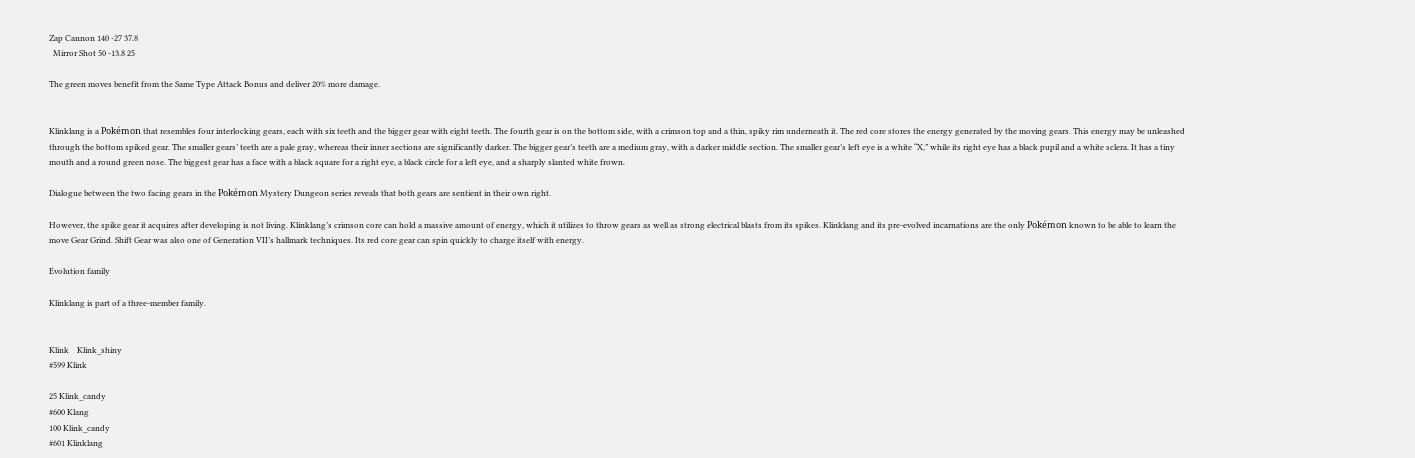Zap Cannon 140 -27 37.8
  Mirror Shot 50 -13.8 25

The green moves benefit from the Same Type Attack Bonus and deliver 20% more damage.


Klinklang is a Pokémon that resembles four interlocking gears, each with six teeth and the bigger gear with eight teeth. The fourth gear is on the bottom side, with a crimson top and a thin, spiky rim underneath it. The red core stores the energy generated by the moving gears. This energy may be unleashed through the bottom spiked gear. The smaller gears’ teeth are a pale gray, whereas their inner sections are significantly darker. The bigger gear’s teeth are a medium gray, with a darker middle section. The smaller gear’s left eye is a white “X,” while its right eye has a black pupil and a white sclera. It has a tiny mouth and a round green nose. The biggest gear has a face with a black square for a right eye, a black circle for a left eye, and a sharply slanted white frown.

Dialogue between the two facing gears in the Pokémon Mystery Dungeon series reveals that both gears are sentient in their own right.

However, the spike gear it acquires after developing is not living. Klinklang’s crimson core can hold a massive amount of energy, which it utilizes to throw gears as well as strong electrical blasts from its spikes. Klinklang and its pre-evolved incarnations are the only Pokémon known to be able to learn the move Gear Grind. Shift Gear was also one of Generation VII’s hallmark techniques. Its red core gear can spin quickly to charge itself with energy.

Evolution family

Klinklang is part of a three-member family.


Klink    Klink_shiny
#599 Klink

25 Klink_candy
#600 Klang
100 Klink_candy
#601 Klinklang